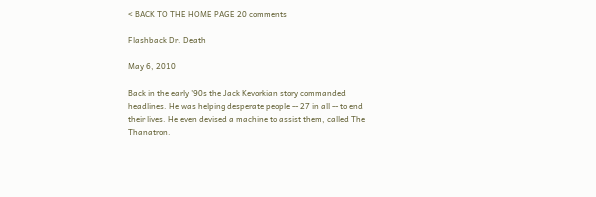< BACK TO THE HOME PAGE 20 comments

Flashback Dr. Death

May 6, 2010

Back in the early '90s the Jack Kevorkian story commanded headlines. He was helping desperate people -- 27 in all -- to end their lives. He even devised a machine to assist them, called The Thanatron.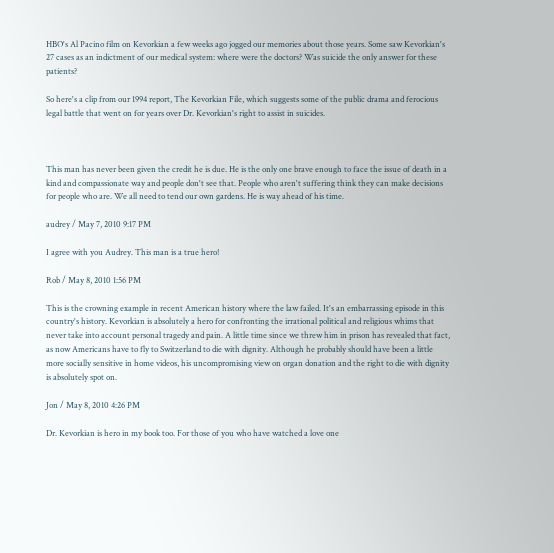HBO's Al Pacino film on Kevorkian a few weeks ago jogged our memories about those years. Some saw Kevorkian's 27 cases as an indictment of our medical system: where were the doctors? Was suicide the only answer for these patients?

So here's a clip from our 1994 report, The Kevorkian File, which suggests some of the public drama and ferocious legal battle that went on for years over Dr. Kevorkian's right to assist in suicides.



This man has never been given the credit he is due. He is the only one brave enough to face the issue of death in a kind and compassionate way and people don't see that. People who aren't suffering think they can make decisions for people who are. We all need to tend our own gardens. He is way ahead of his time.

audrey / May 7, 2010 9:17 PM

I agree with you Audrey. This man is a true hero!

Rob / May 8, 2010 1:56 PM

This is the crowning example in recent American history where the law failed. It's an embarrassing episode in this country's history. Kevorkian is absolutely a hero for confronting the irrational political and religious whims that never take into account personal tragedy and pain. A little time since we threw him in prison has revealed that fact, as now Americans have to fly to Switzerland to die with dignity. Although he probably should have been a little more socially sensitive in home videos, his uncompromising view on organ donation and the right to die with dignity is absolutely spot on.

Jon / May 8, 2010 4:26 PM

Dr. Kevorkian is hero in my book too. For those of you who have watched a love one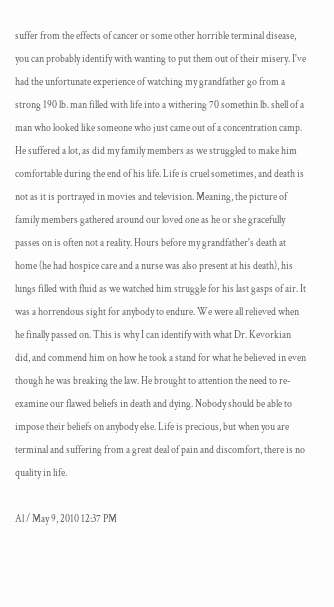suffer from the effects of cancer or some other horrible terminal disease, you can probably identify with wanting to put them out of their misery. I've had the unfortunate experience of watching my grandfather go from a strong 190 lb. man filled with life into a withering 70 somethin lb. shell of a man who looked like someone who just came out of a concentration camp. He suffered a lot, as did my family members as we struggled to make him comfortable during the end of his life. Life is cruel sometimes, and death is not as it is portrayed in movies and television. Meaning, the picture of family members gathered around our loved one as he or she gracefully passes on is often not a reality. Hours before my grandfather's death at home (he had hospice care and a nurse was also present at his death), his lungs filled with fluid as we watched him struggle for his last gasps of air. It was a horrendous sight for anybody to endure. We were all relieved when he finally passed on. This is why I can identify with what Dr. Kevorkian did, and commend him on how he took a stand for what he believed in even though he was breaking the law. He brought to attention the need to re-examine our flawed beliefs in death and dying. Nobody should be able to impose their beliefs on anybody else. Life is precious, but when you are terminal and suffering from a great deal of pain and discomfort, there is no quality in life.

Al / May 9, 2010 12:37 PM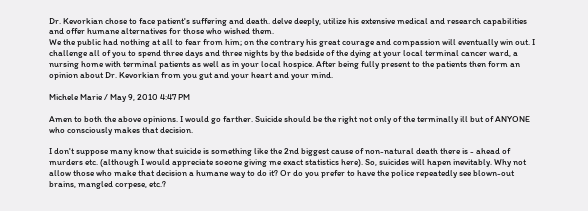Dr. Kevorkian chose to face patient's suffering and death. delve deeply, utilize his extensive medical and research capabilities
and offer humane alternatives for those who wished them.
We the public had nothing at all to fear from him; on the contrary his great courage and compassion will eventually win out. I challenge all of you to spend three days and three nights by the bedside of the dying at your local terminal cancer ward, a nursing home with terminal patients as well as in your local hospice. After being fully present to the patients then form an opinion about Dr. Kevorkian from you gut and your heart and your mind.

Michele Marie / May 9, 2010 4:47 PM

Amen to both the above opinions. I would go farther. Suicide should be the right not only of the terminally ill but of ANYONE who consciously makes that decision.

I don't suppose many know that suicide is something like the 2nd biggest cause of non-natural death there is - ahead of murders etc. (although I would appreciate soeone giving me exact statistics here). So, suicides will hapen inevitably. Why not allow those who make that decision a humane way to do it? Or do you prefer to have the police repeatedly see blown-out brains, mangled corpese, etc.?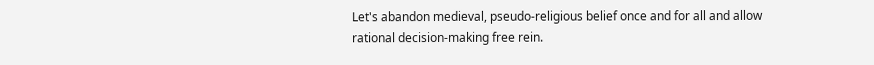Let's abandon medieval, pseudo-religious belief once and for all and allow rational decision-making free rein.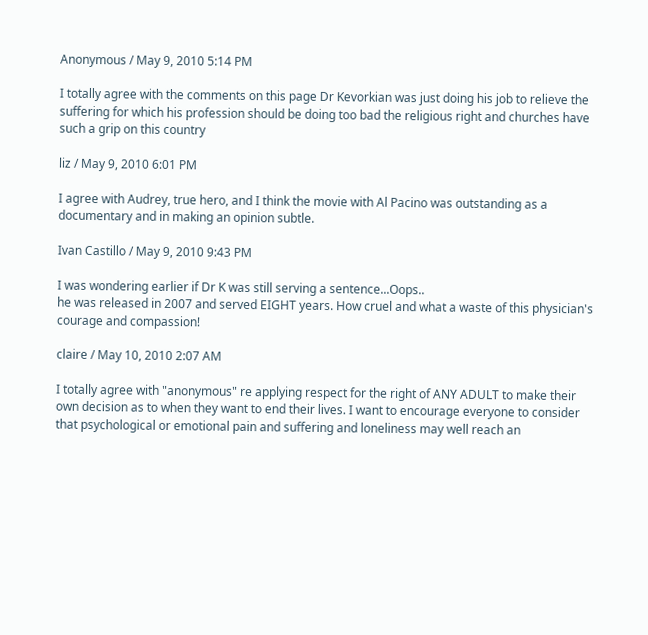Anonymous / May 9, 2010 5:14 PM

I totally agree with the comments on this page Dr Kevorkian was just doing his job to relieve the suffering for which his profession should be doing too bad the religious right and churches have such a grip on this country

liz / May 9, 2010 6:01 PM

I agree with Audrey, true hero, and I think the movie with Al Pacino was outstanding as a documentary and in making an opinion subtle.

Ivan Castillo / May 9, 2010 9:43 PM

I was wondering earlier if Dr K was still serving a sentence...Oops..
he was released in 2007 and served EIGHT years. How cruel and what a waste of this physician's courage and compassion!

claire / May 10, 2010 2:07 AM

I totally agree with "anonymous" re applying respect for the right of ANY ADULT to make their own decision as to when they want to end their lives. I want to encourage everyone to consider that psychological or emotional pain and suffering and loneliness may well reach an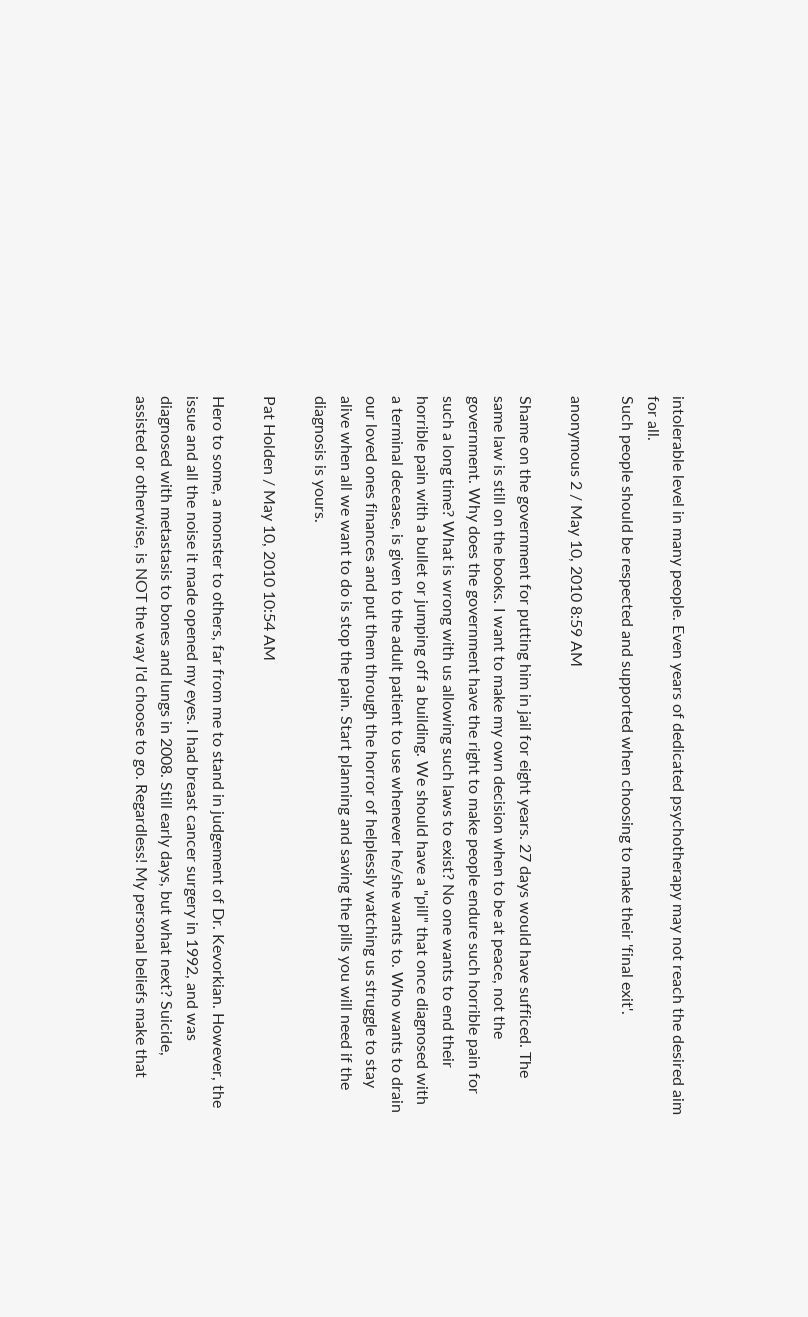intolerable level in many people. Even years of dedicated psychotherapy may not reach the desired aim for all.
Such people should be respected and supported when choosing to make their 'final exit'.

anonymous 2 / May 10, 2010 8:59 AM

Shame on the government for putting him in jail for eight years. 27 days would have sufficed. The same law is still on the books. I want to make my own decision when to be at peace, not the government. Why does the government have the right to make people endure such horrible pain for such a long time? What is wrong with us allowing such laws to exist? No one wants to end their horrible pain with a bullet or jumping off a building. We should have a "pill" that once diagnosed with a terminal decease, is given to the adult patient to use whenever he/she wants to. Who wants to drain our loved ones finances and put them through the horror of helplessly watching us struggle to stay alive when all we want to do is stop the pain. Start planning and saving the pills you will need if the diagnosis is yours.

Pat Holden / May 10, 2010 10:54 AM

Hero to some, a monster to others, far from me to stand in judgement of Dr. Kevorkian. However, the issue and all the noise it made opened my eyes. I had breast cancer surgery in 1992, and was diagnosed with metastasis to bones and lungs in 2008. Still early days, but what next? Suicide, assisted or otherwise, is NOT the way I'd choose to go. Regardless! My personal beliefs make that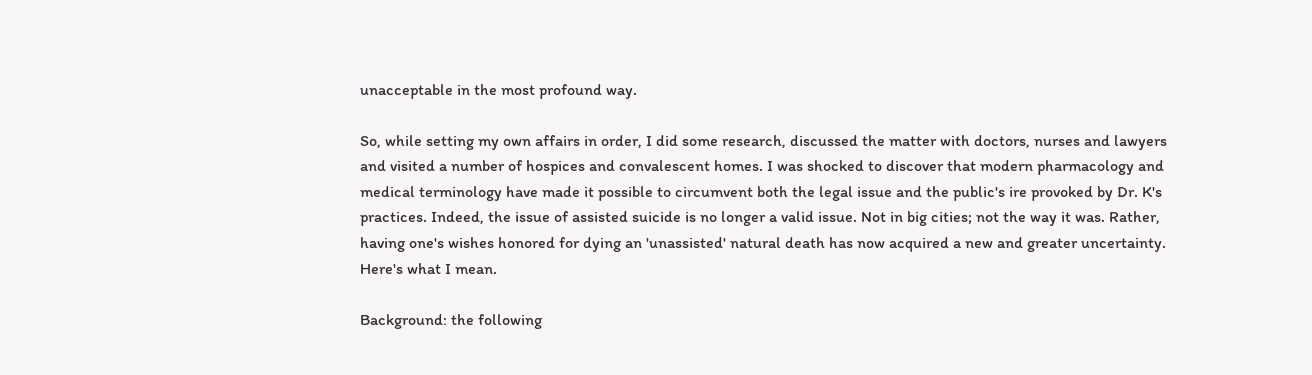unacceptable in the most profound way.

So, while setting my own affairs in order, I did some research, discussed the matter with doctors, nurses and lawyers and visited a number of hospices and convalescent homes. I was shocked to discover that modern pharmacology and medical terminology have made it possible to circumvent both the legal issue and the public's ire provoked by Dr. K's practices. Indeed, the issue of assisted suicide is no longer a valid issue. Not in big cities; not the way it was. Rather, having one's wishes honored for dying an 'unassisted' natural death has now acquired a new and greater uncertainty. Here's what I mean.

Background: the following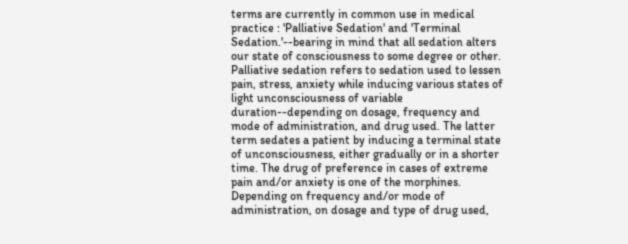terms are currently in common use in medical practice : 'Palliative Sedation' and 'Terminal Sedation.'--bearing in mind that all sedation alters our state of consciousness to some degree or other. Palliative sedation refers to sedation used to lessen pain, stress, anxiety while inducing various states of light unconsciousness of variable duration--depending on dosage, frequency and mode of administration, and drug used. The latter term sedates a patient by inducing a terminal state of unconsciousness, either gradually or in a shorter time. The drug of preference in cases of extreme pain and/or anxiety is one of the morphines. Depending on frequency and/or mode of administration, on dosage and type of drug used,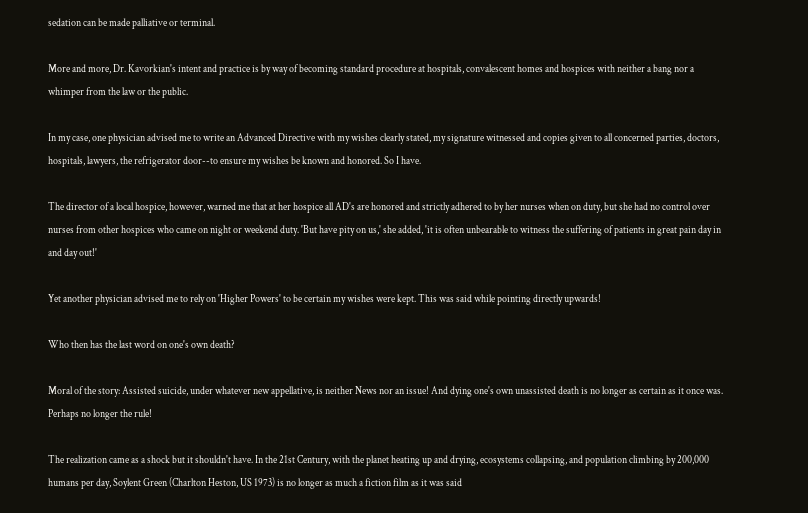sedation can be made palliative or terminal.

More and more, Dr. Kavorkian's intent and practice is by way of becoming standard procedure at hospitals, convalescent homes and hospices with neither a bang nor a whimper from the law or the public.

In my case, one physician advised me to write an Advanced Directive with my wishes clearly stated, my signature witnessed and copies given to all concerned parties, doctors, hospitals, lawyers, the refrigerator door--to ensure my wishes be known and honored. So I have.

The director of a local hospice, however, warned me that at her hospice all AD's are honored and strictly adhered to by her nurses when on duty, but she had no control over nurses from other hospices who came on night or weekend duty. 'But have pity on us,' she added, 'it is often unbearable to witness the suffering of patients in great pain day in and day out!'

Yet another physician advised me to rely on 'Higher Powers' to be certain my wishes were kept. This was said while pointing directly upwards!

Who then has the last word on one's own death?

Moral of the story: Assisted suicide, under whatever new appellative, is neither News nor an issue! And dying one's own unassisted death is no longer as certain as it once was. Perhaps no longer the rule!

The realization came as a shock but it shouldn't have. In the 21st Century, with the planet heating up and drying, ecosystems collapsing, and population climbing by 200,000 humans per day, Soylent Green (Charlton Heston, US 1973) is no longer as much a fiction film as it was said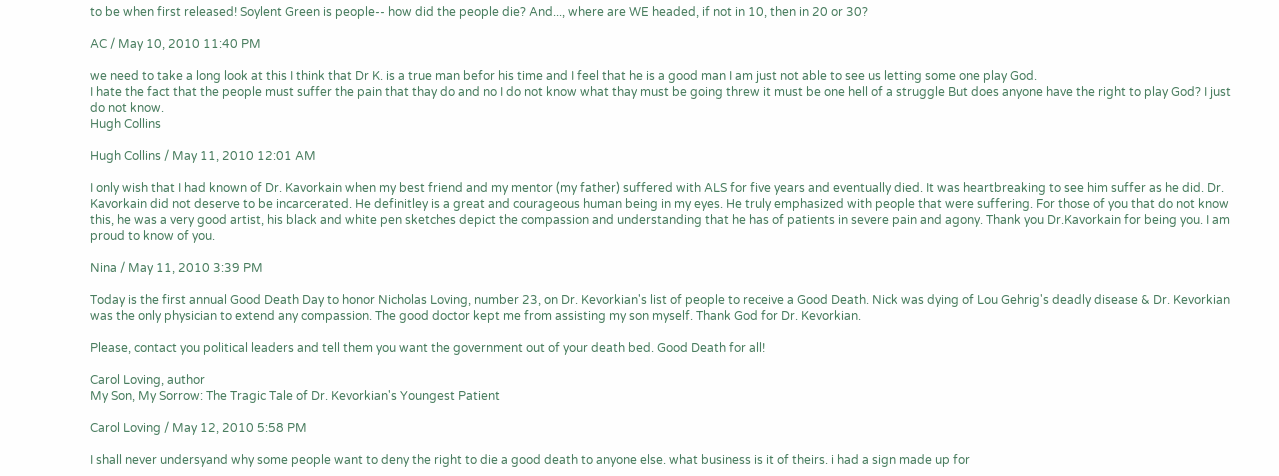to be when first released! Soylent Green is people-- how did the people die? And..., where are WE headed, if not in 10, then in 20 or 30?

AC / May 10, 2010 11:40 PM

we need to take a long look at this I think that Dr K. is a true man befor his time and I feel that he is a good man I am just not able to see us letting some one play God.
I hate the fact that the people must suffer the pain that thay do and no I do not know what thay must be going threw it must be one hell of a struggle But does anyone have the right to play God? I just do not know.
Hugh Collins

Hugh Collins / May 11, 2010 12:01 AM

I only wish that I had known of Dr. Kavorkain when my best friend and my mentor (my father) suffered with ALS for five years and eventually died. It was heartbreaking to see him suffer as he did. Dr. Kavorkain did not deserve to be incarcerated. He definitley is a great and courageous human being in my eyes. He truly emphasized with people that were suffering. For those of you that do not know this, he was a very good artist, his black and white pen sketches depict the compassion and understanding that he has of patients in severe pain and agony. Thank you Dr.Kavorkain for being you. I am proud to know of you.

Nina / May 11, 2010 3:39 PM

Today is the first annual Good Death Day to honor Nicholas Loving, number 23, on Dr. Kevorkian's list of people to receive a Good Death. Nick was dying of Lou Gehrig's deadly disease & Dr. Kevorkian was the only physician to extend any compassion. The good doctor kept me from assisting my son myself. Thank God for Dr. Kevorkian.

Please, contact you political leaders and tell them you want the government out of your death bed. Good Death for all!

Carol Loving, author
My Son, My Sorrow: The Tragic Tale of Dr. Kevorkian's Youngest Patient

Carol Loving / May 12, 2010 5:58 PM

I shall never undersyand why some people want to deny the right to die a good death to anyone else. what business is it of theirs. i had a sign made up for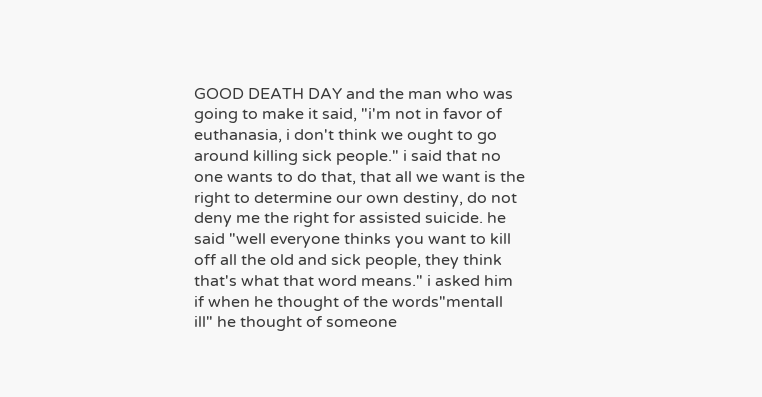GOOD DEATH DAY and the man who was going to make it said, "i'm not in favor of euthanasia, i don't think we ought to go around killing sick people." i said that no one wants to do that, that all we want is the right to determine our own destiny, do not deny me the right for assisted suicide. he said "well everyone thinks you want to kill off all the old and sick people, they think that's what that word means." i asked him if when he thought of the words"mentall ill" he thought of someone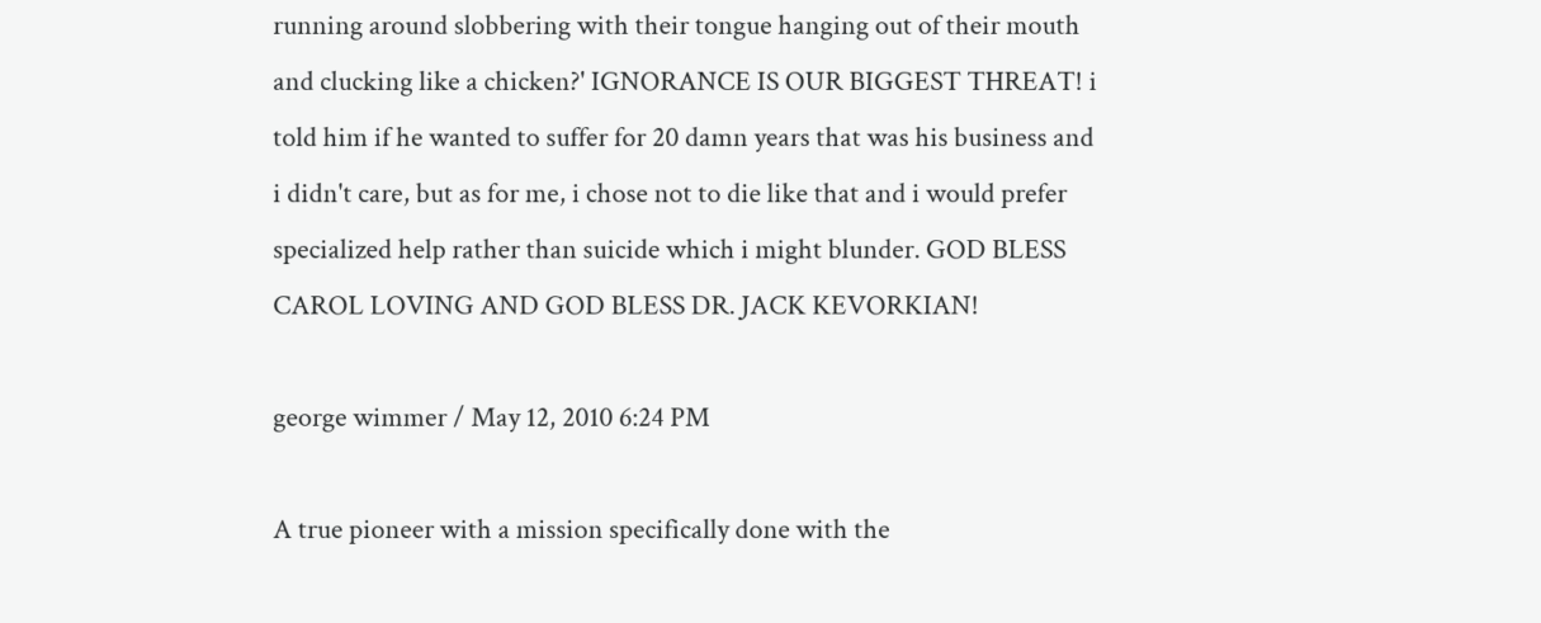running around slobbering with their tongue hanging out of their mouth and clucking like a chicken?' IGNORANCE IS OUR BIGGEST THREAT! i told him if he wanted to suffer for 20 damn years that was his business and i didn't care, but as for me, i chose not to die like that and i would prefer specialized help rather than suicide which i might blunder. GOD BLESS CAROL LOVING AND GOD BLESS DR. JACK KEVORKIAN!

george wimmer / May 12, 2010 6:24 PM

A true pioneer with a mission specifically done with the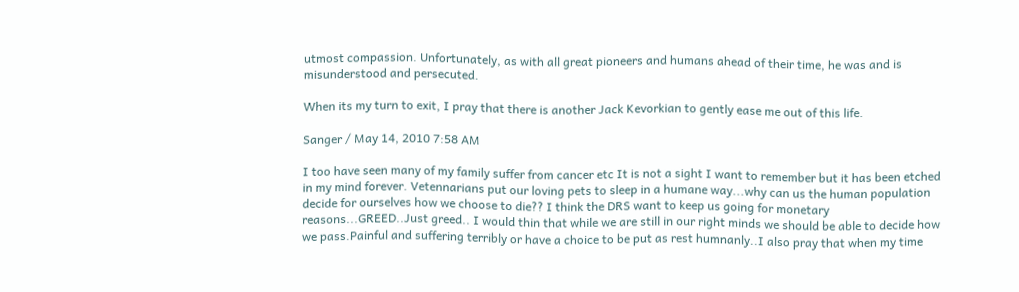utmost compassion. Unfortunately, as with all great pioneers and humans ahead of their time, he was and is misunderstood and persecuted.

When its my turn to exit, I pray that there is another Jack Kevorkian to gently ease me out of this life.

Sanger / May 14, 2010 7:58 AM

I too have seen many of my family suffer from cancer etc It is not a sight I want to remember but it has been etched in my mind forever. Vetennarians put our loving pets to sleep in a humane way...why can us the human population decide for ourselves how we choose to die?? I think the DRS want to keep us going for monetary reasons...GREED..Just greed.. I would thin that while we are still in our right minds we should be able to decide how we pass.Painful and suffering terribly or have a choice to be put as rest humnanly..I also pray that when my time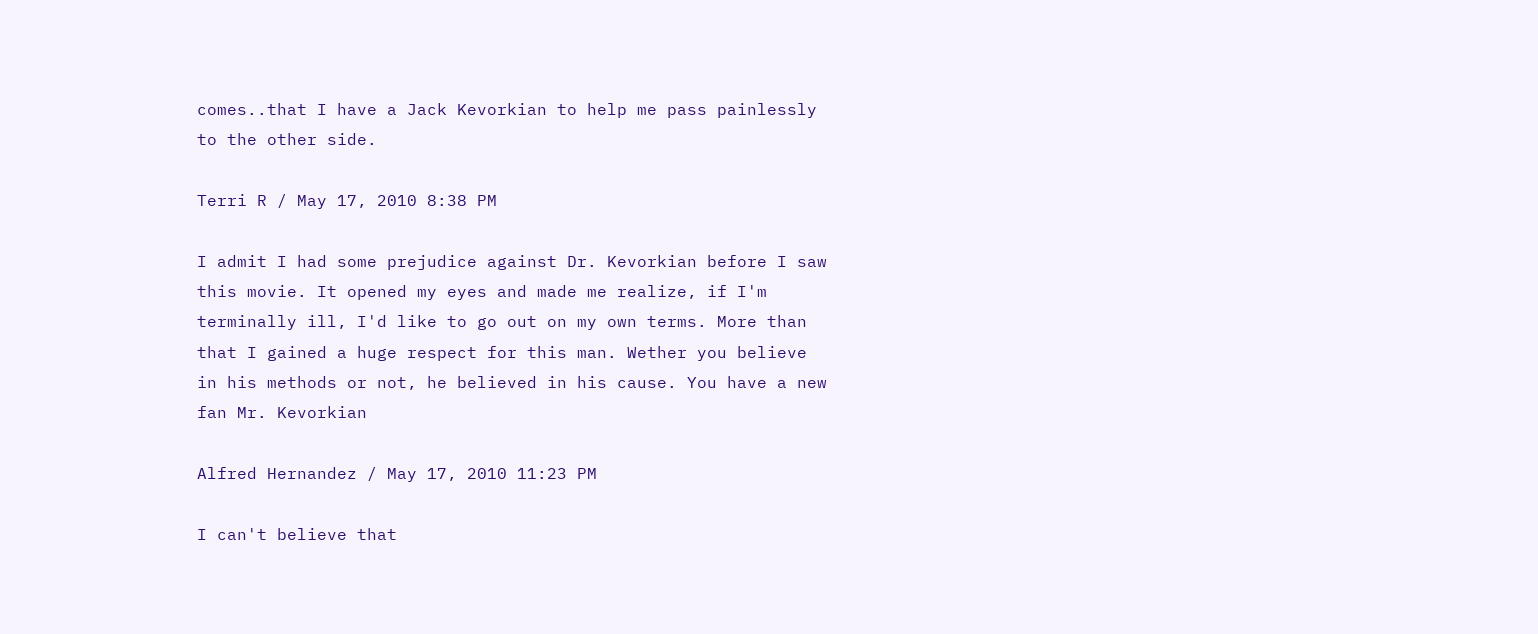comes..that I have a Jack Kevorkian to help me pass painlessly to the other side.

Terri R / May 17, 2010 8:38 PM

I admit I had some prejudice against Dr. Kevorkian before I saw this movie. It opened my eyes and made me realize, if I'm terminally ill, I'd like to go out on my own terms. More than that I gained a huge respect for this man. Wether you believe in his methods or not, he believed in his cause. You have a new fan Mr. Kevorkian

Alfred Hernandez / May 17, 2010 11:23 PM

I can't believe that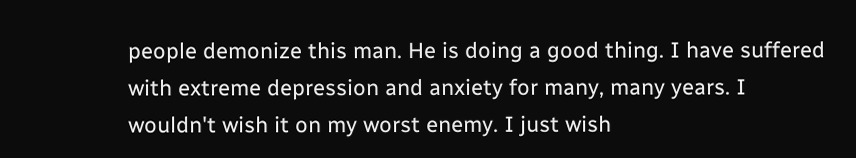people demonize this man. He is doing a good thing. I have suffered with extreme depression and anxiety for many, many years. I wouldn't wish it on my worst enemy. I just wish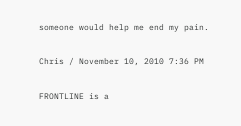someone would help me end my pain.

Chris / November 10, 2010 7:36 PM

FRONTLINE is a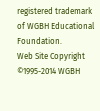registered trademark of WGBH Educational Foundation.
Web Site Copyright ©1995-2014 WGBH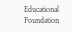Educational Foundation